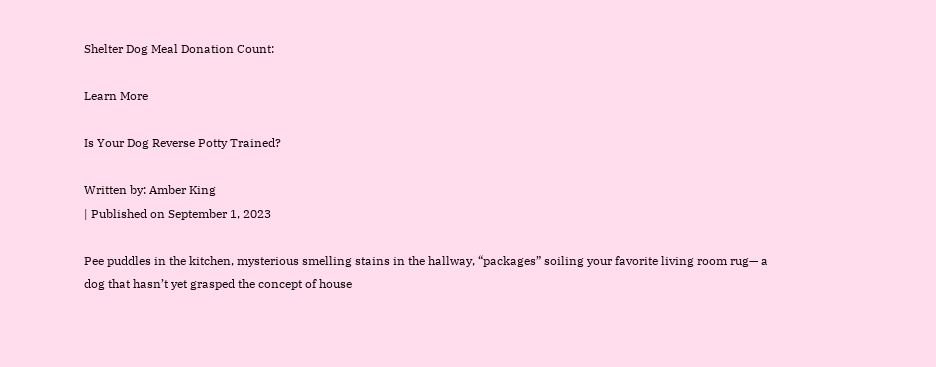Shelter Dog Meal Donation Count:

Learn More

Is Your Dog Reverse Potty Trained?

Written by: Amber King
| Published on September 1, 2023

Pee puddles in the kitchen, mysterious smelling stains in the hallway, “packages” soiling your favorite living room rug— a dog that hasn’t yet grasped the concept of house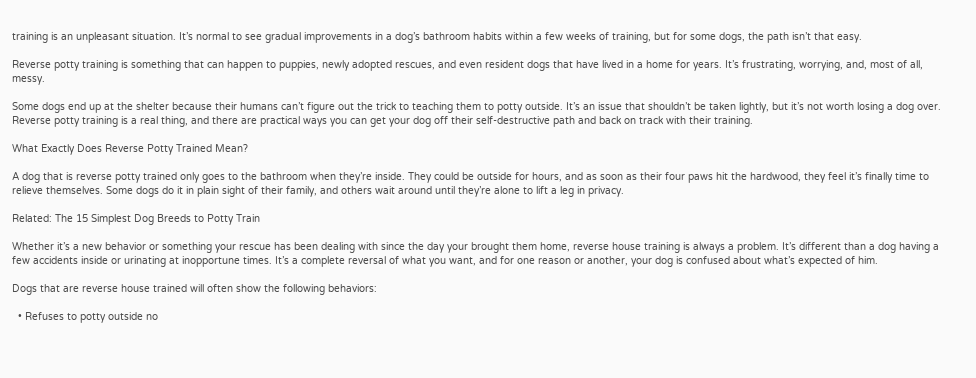training is an unpleasant situation. It’s normal to see gradual improvements in a dog’s bathroom habits within a few weeks of training, but for some dogs, the path isn’t that easy.

Reverse potty training is something that can happen to puppies, newly adopted rescues, and even resident dogs that have lived in a home for years. It’s frustrating, worrying, and, most of all, messy.

Some dogs end up at the shelter because their humans can’t figure out the trick to teaching them to potty outside. It’s an issue that shouldn’t be taken lightly, but it’s not worth losing a dog over. Reverse potty training is a real thing, and there are practical ways you can get your dog off their self-destructive path and back on track with their training.

What Exactly Does Reverse Potty Trained Mean?

A dog that is reverse potty trained only goes to the bathroom when they’re inside. They could be outside for hours, and as soon as their four paws hit the hardwood, they feel it’s finally time to relieve themselves. Some dogs do it in plain sight of their family, and others wait around until they’re alone to lift a leg in privacy.

Related: The 15 Simplest Dog Breeds to Potty Train

Whether it’s a new behavior or something your rescue has been dealing with since the day your brought them home, reverse house training is always a problem. It’s different than a dog having a few accidents inside or urinating at inopportune times. It’s a complete reversal of what you want, and for one reason or another, your dog is confused about what’s expected of him.

Dogs that are reverse house trained will often show the following behaviors:

  • Refuses to potty outside no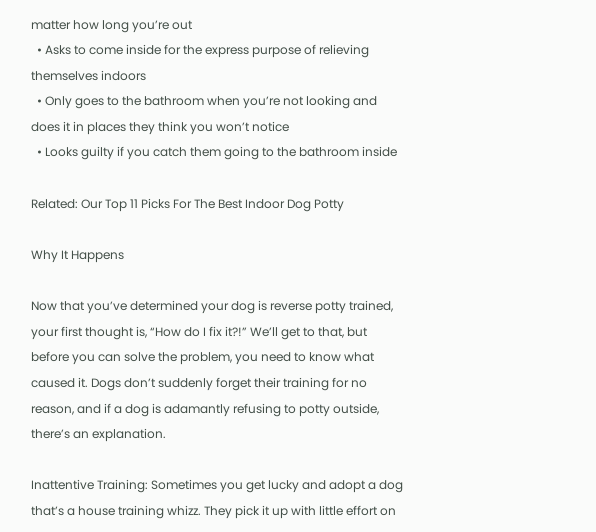matter how long you’re out
  • Asks to come inside for the express purpose of relieving themselves indoors
  • Only goes to the bathroom when you’re not looking and does it in places they think you won’t notice
  • Looks guilty if you catch them going to the bathroom inside

Related: Our Top 11 Picks For The Best Indoor Dog Potty

Why It Happens

Now that you’ve determined your dog is reverse potty trained, your first thought is, “How do I fix it?!” We’ll get to that, but before you can solve the problem, you need to know what caused it. Dogs don’t suddenly forget their training for no reason, and if a dog is adamantly refusing to potty outside, there’s an explanation.

Inattentive Training: Sometimes you get lucky and adopt a dog that’s a house training whizz. They pick it up with little effort on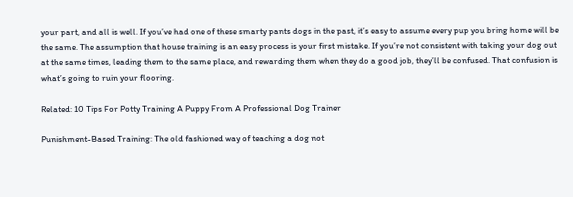your part, and all is well. If you’ve had one of these smarty pants dogs in the past, it’s easy to assume every pup you bring home will be the same. The assumption that house training is an easy process is your first mistake. If you’re not consistent with taking your dog out at the same times, leading them to the same place, and rewarding them when they do a good job, they’ll be confused. That confusion is what’s going to ruin your flooring.

Related: 10 Tips For Potty Training A Puppy From A Professional Dog Trainer

Punishment-Based Training: The old fashioned way of teaching a dog not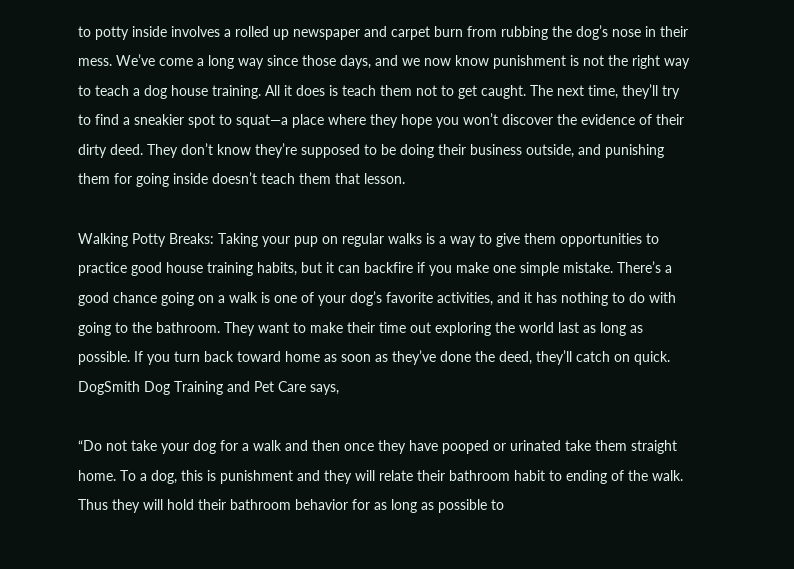to potty inside involves a rolled up newspaper and carpet burn from rubbing the dog’s nose in their mess. We’ve come a long way since those days, and we now know punishment is not the right way to teach a dog house training. All it does is teach them not to get caught. The next time, they’ll try to find a sneakier spot to squat—a place where they hope you won’t discover the evidence of their dirty deed. They don’t know they’re supposed to be doing their business outside, and punishing them for going inside doesn’t teach them that lesson.

Walking Potty Breaks: Taking your pup on regular walks is a way to give them opportunities to practice good house training habits, but it can backfire if you make one simple mistake. There’s a good chance going on a walk is one of your dog’s favorite activities, and it has nothing to do with going to the bathroom. They want to make their time out exploring the world last as long as possible. If you turn back toward home as soon as they’ve done the deed, they’ll catch on quick. DogSmith Dog Training and Pet Care says,

“Do not take your dog for a walk and then once they have pooped or urinated take them straight home. To a dog, this is punishment and they will relate their bathroom habit to ending of the walk. Thus they will hold their bathroom behavior for as long as possible to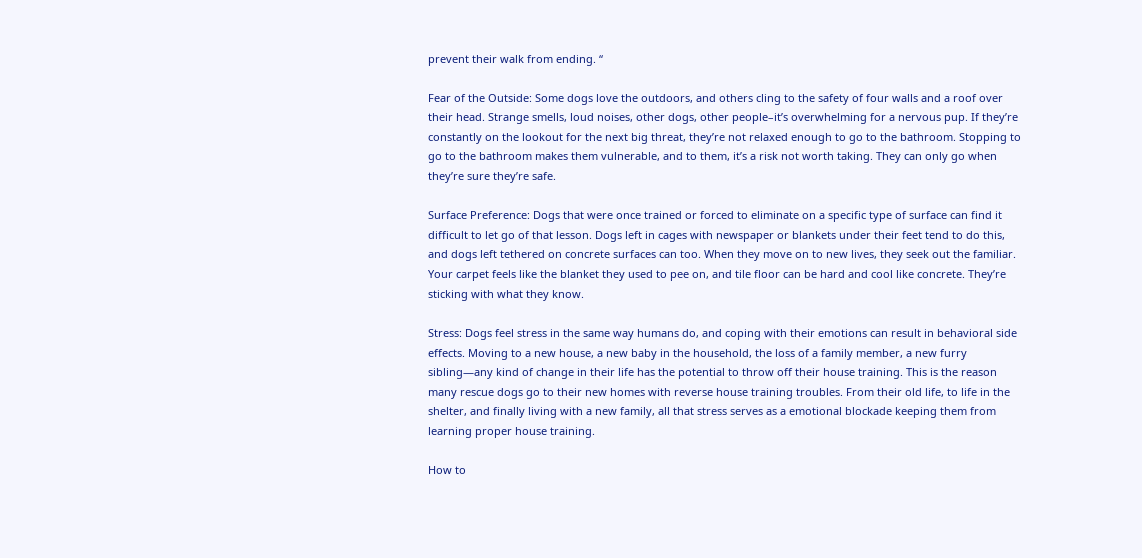prevent their walk from ending. “

Fear of the Outside: Some dogs love the outdoors, and others cling to the safety of four walls and a roof over their head. Strange smells, loud noises, other dogs, other people–it’s overwhelming for a nervous pup. If they’re constantly on the lookout for the next big threat, they’re not relaxed enough to go to the bathroom. Stopping to go to the bathroom makes them vulnerable, and to them, it’s a risk not worth taking. They can only go when they’re sure they’re safe.

Surface Preference: Dogs that were once trained or forced to eliminate on a specific type of surface can find it difficult to let go of that lesson. Dogs left in cages with newspaper or blankets under their feet tend to do this, and dogs left tethered on concrete surfaces can too. When they move on to new lives, they seek out the familiar. Your carpet feels like the blanket they used to pee on, and tile floor can be hard and cool like concrete. They’re sticking with what they know.

Stress: Dogs feel stress in the same way humans do, and coping with their emotions can result in behavioral side effects. Moving to a new house, a new baby in the household, the loss of a family member, a new furry sibling—any kind of change in their life has the potential to throw off their house training. This is the reason many rescue dogs go to their new homes with reverse house training troubles. From their old life, to life in the shelter, and finally living with a new family, all that stress serves as a emotional blockade keeping them from learning proper house training.

How to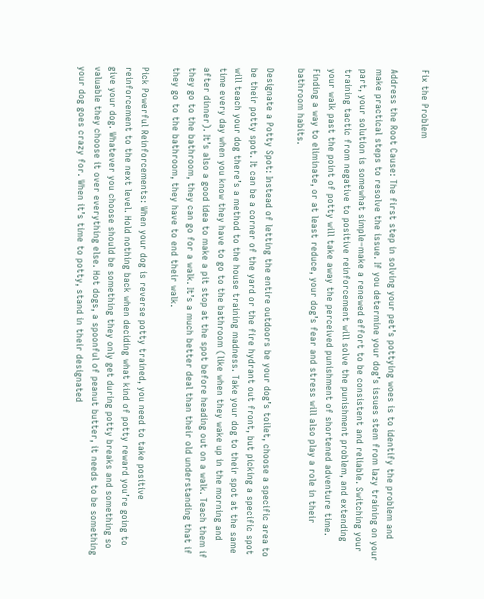Fix the Problem

Address the Root Cause: The first step in solving your pet’s pottying woes is to identify the problem and make practical steps to resolve the issue. If you determine your dog’s issues stem from lazy training on your part, your solution is somewhat simple–make a renewed effort to be consistent and reliable. Switching your training tactic from negative to positive reinforcement will solve the punishment problem, and extending your walk past the point of potty will take away the perceived punishment of shortened adventure time. Finding a way to eliminate, or at least reduce, your dog’s fear and stress will also play a role in their bathroom habits.

Designate a Potty Spot: Instead of letting the entire outdoors be your dog’s toilet, choose a specific area to be their potty spot. It can be a corner of the yard or the fire hydrant out front, but picking a specific spot will teach your dog there’s a method to the house training madness. Take your dog to their spot at the same time every day when you know they have to go to the bathroom (like when they wake up in the morning and after dinner). It’s also a good idea to make a pit stop at the spot before heading out on a walk. Teach them if they go to the bathroom, they can go for a walk. It’s a much better deal than their old understanding that if they go to the bathroom, they have to end their walk.

Pick Powerful Reinforcements: When your dog is reverse potty trained, you need to take positive reinforcement to the next level. Hold nothing back when deciding what kind of potty reward you’re going to give your dog. Whatever you choose should be something they only get during potty breaks and something so valuable they choose it over everything else. Hot dogs, a spoonful of peanut butter, it needs to be something your dog goes crazy for. When it’s time to potty, stand in their designated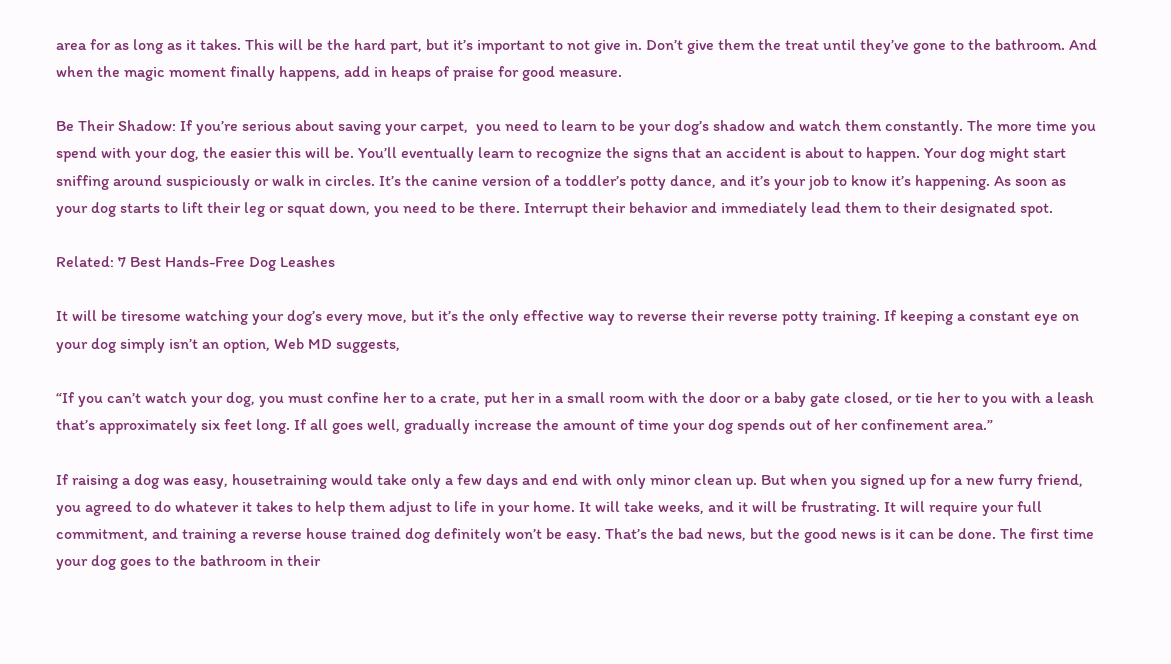area for as long as it takes. This will be the hard part, but it’s important to not give in. Don’t give them the treat until they’ve gone to the bathroom. And when the magic moment finally happens, add in heaps of praise for good measure.

Be Their Shadow: If you’re serious about saving your carpet,  you need to learn to be your dog’s shadow and watch them constantly. The more time you spend with your dog, the easier this will be. You’ll eventually learn to recognize the signs that an accident is about to happen. Your dog might start sniffing around suspiciously or walk in circles. It’s the canine version of a toddler’s potty dance, and it’s your job to know it’s happening. As soon as your dog starts to lift their leg or squat down, you need to be there. Interrupt their behavior and immediately lead them to their designated spot.

Related: 7 Best Hands-Free Dog Leashes

It will be tiresome watching your dog’s every move, but it’s the only effective way to reverse their reverse potty training. If keeping a constant eye on your dog simply isn’t an option, Web MD suggests,

“If you can’t watch your dog, you must confine her to a crate, put her in a small room with the door or a baby gate closed, or tie her to you with a leash that’s approximately six feet long. If all goes well, gradually increase the amount of time your dog spends out of her confinement area.”

If raising a dog was easy, housetraining would take only a few days and end with only minor clean up. But when you signed up for a new furry friend, you agreed to do whatever it takes to help them adjust to life in your home. It will take weeks, and it will be frustrating. It will require your full commitment, and training a reverse house trained dog definitely won’t be easy. That’s the bad news, but the good news is it can be done. The first time your dog goes to the bathroom in their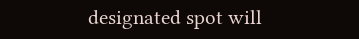designated spot will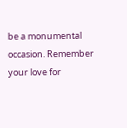be a monumental occasion. Remember your love for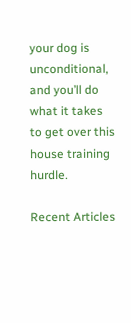your dog is unconditional, and you’ll do what it takes to get over this house training hurdle.

Recent Articles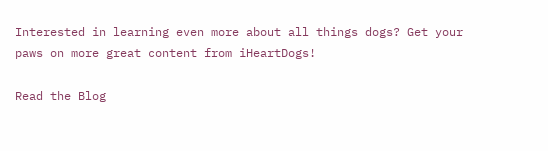Interested in learning even more about all things dogs? Get your paws on more great content from iHeartDogs!

Read the Blog